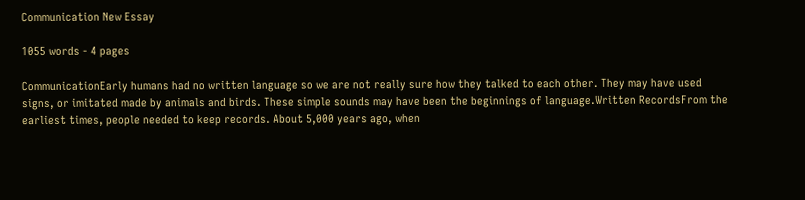Communication New Essay

1055 words - 4 pages

CommunicationEarly humans had no written language so we are not really sure how they talked to each other. They may have used signs, or imitated made by animals and birds. These simple sounds may have been the beginnings of language.Written RecordsFrom the earliest times, people needed to keep records. About 5,000 years ago, when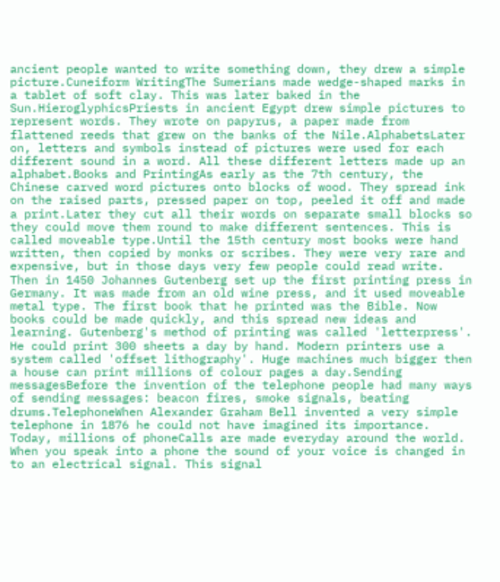ancient people wanted to write something down, they drew a simple picture.Cuneiform WritingThe Sumerians made wedge-shaped marks in a tablet of soft clay. This was later baked in the Sun.HieroglyphicsPriests in ancient Egypt drew simple pictures to represent words. They wrote on papyrus, a paper made from flattened reeds that grew on the banks of the Nile.AlphabetsLater on, letters and symbols instead of pictures were used for each different sound in a word. All these different letters made up an alphabet.Books and PrintingAs early as the 7th century, the Chinese carved word pictures onto blocks of wood. They spread ink on the raised parts, pressed paper on top, peeled it off and made a print.Later they cut all their words on separate small blocks so they could move them round to make different sentences. This is called moveable type.Until the 15th century most books were hand written, then copied by monks or scribes. They were very rare and expensive, but in those days very few people could read write. Then in 1450 Johannes Gutenberg set up the first printing press in Germany. It was made from an old wine press, and it used moveable metal type. The first book that he printed was the Bible. Now books could be made quickly, and this spread new ideas and learning. Gutenberg's method of printing was called 'letterpress'. He could print 300 sheets a day by hand. Modern printers use a system called 'offset lithography'. Huge machines much bigger then a house can print millions of colour pages a day.Sending messagesBefore the invention of the telephone people had many ways of sending messages: beacon fires, smoke signals, beating drums.TelephoneWhen Alexander Graham Bell invented a very simple telephone in 1876 he could not have imagined its importance. Today, millions of phoneCalls are made everyday around the world. When you speak into a phone the sound of your voice is changed in to an electrical signal. This signal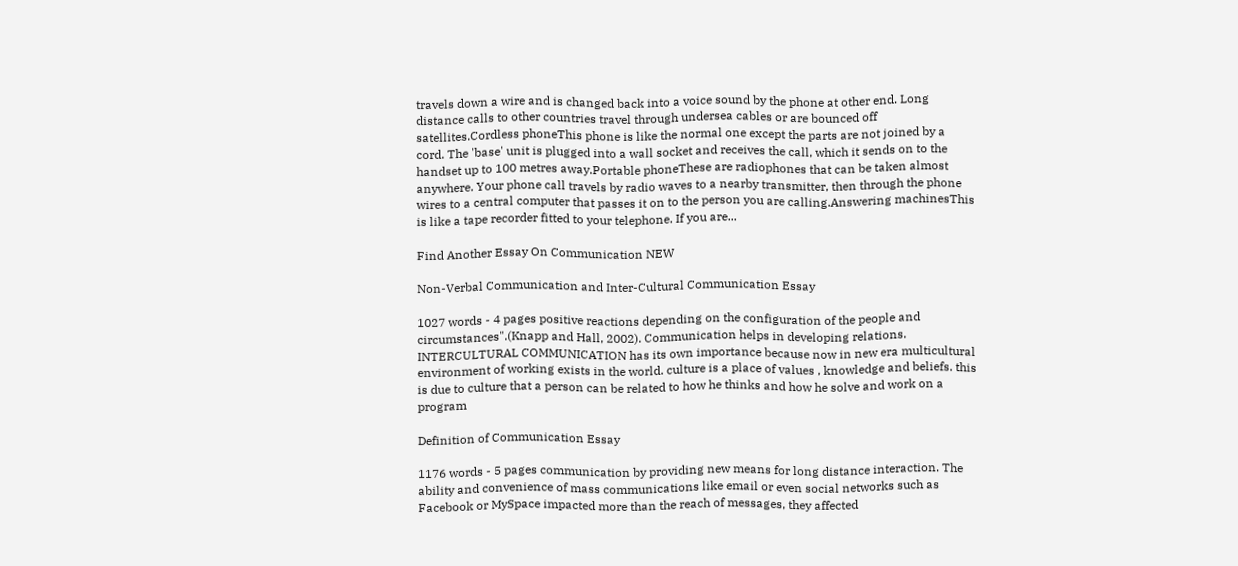travels down a wire and is changed back into a voice sound by the phone at other end. Long distance calls to other countries travel through undersea cables or are bounced off satellites.Cordless phoneThis phone is like the normal one except the parts are not joined by a cord. The 'base' unit is plugged into a wall socket and receives the call, which it sends on to the handset up to 100 metres away.Portable phoneThese are radiophones that can be taken almost anywhere. Your phone call travels by radio waves to a nearby transmitter, then through the phone wires to a central computer that passes it on to the person you are calling.Answering machinesThis is like a tape recorder fitted to your telephone. If you are...

Find Another Essay On Communication NEW

Non-Verbal Communication and Inter-Cultural Communication Essay

1027 words - 4 pages positive reactions depending on the configuration of the people and circumstances".(Knapp and Hall, 2002). Communication helps in developing relations. INTERCULTURAL COMMUNICATION has its own importance because now in new era multicultural environment of working exists in the world. culture is a place of values , knowledge and beliefs. this is due to culture that a person can be related to how he thinks and how he solve and work on a program

Definition of Communication Essay

1176 words - 5 pages communication by providing new means for long distance interaction. The ability and convenience of mass communications like email or even social networks such as Facebook or MySpace impacted more than the reach of messages, they affected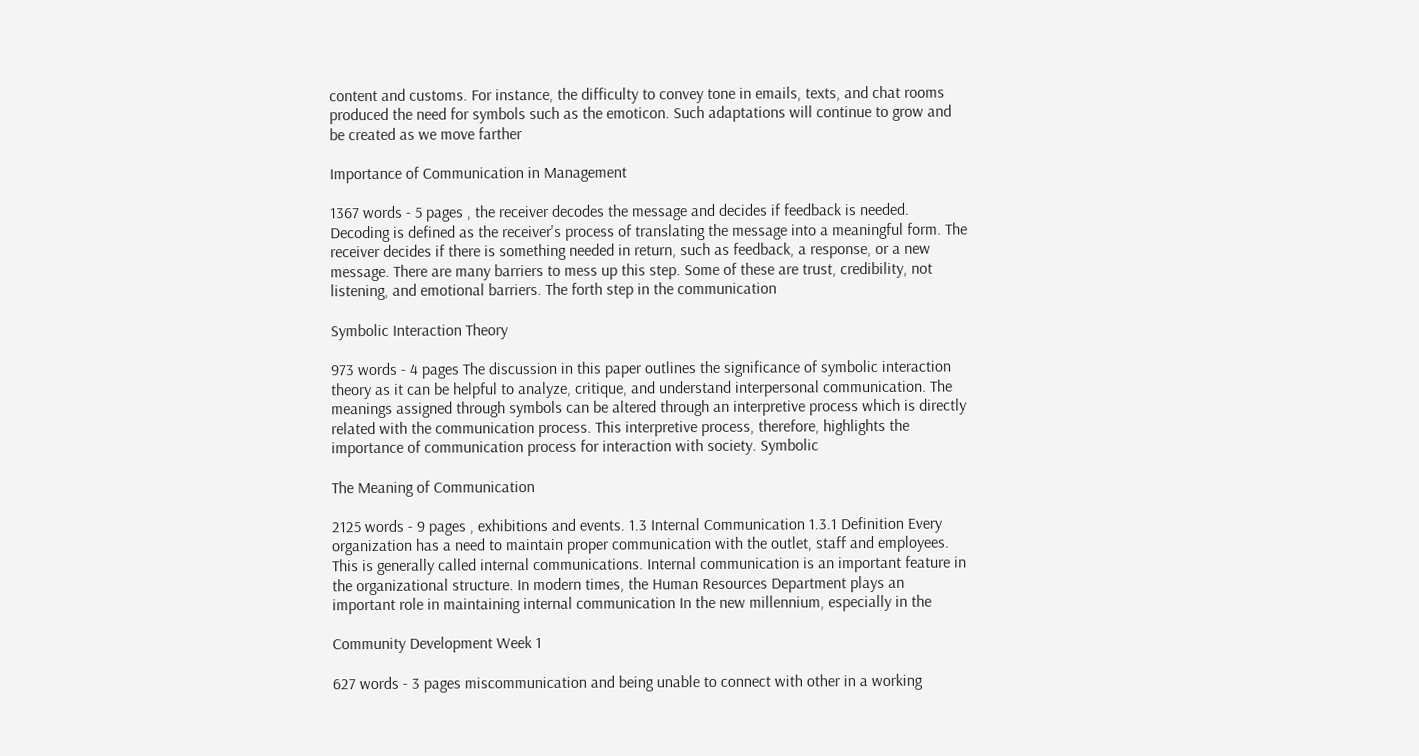content and customs. For instance, the difficulty to convey tone in emails, texts, and chat rooms produced the need for symbols such as the emoticon. Such adaptations will continue to grow and be created as we move farther

Importance of Communication in Management

1367 words - 5 pages , the receiver decodes the message and decides if feedback is needed. Decoding is defined as the receiver's process of translating the message into a meaningful form. The receiver decides if there is something needed in return, such as feedback, a response, or a new message. There are many barriers to mess up this step. Some of these are trust, credibility, not listening, and emotional barriers. The forth step in the communication

Symbolic Interaction Theory

973 words - 4 pages The discussion in this paper outlines the significance of symbolic interaction theory as it can be helpful to analyze, critique, and understand interpersonal communication. The meanings assigned through symbols can be altered through an interpretive process which is directly related with the communication process. This interpretive process, therefore, highlights the importance of communication process for interaction with society. Symbolic

The Meaning of Communication

2125 words - 9 pages , exhibitions and events. 1.3 Internal Communication 1.3.1 Definition Every organization has a need to maintain proper communication with the outlet, staff and employees. This is generally called internal communications. Internal communication is an important feature in the organizational structure. In modern times, the Human Resources Department plays an important role in maintaining internal communication In the new millennium, especially in the

Community Development Week 1

627 words - 3 pages miscommunication and being unable to connect with other in a working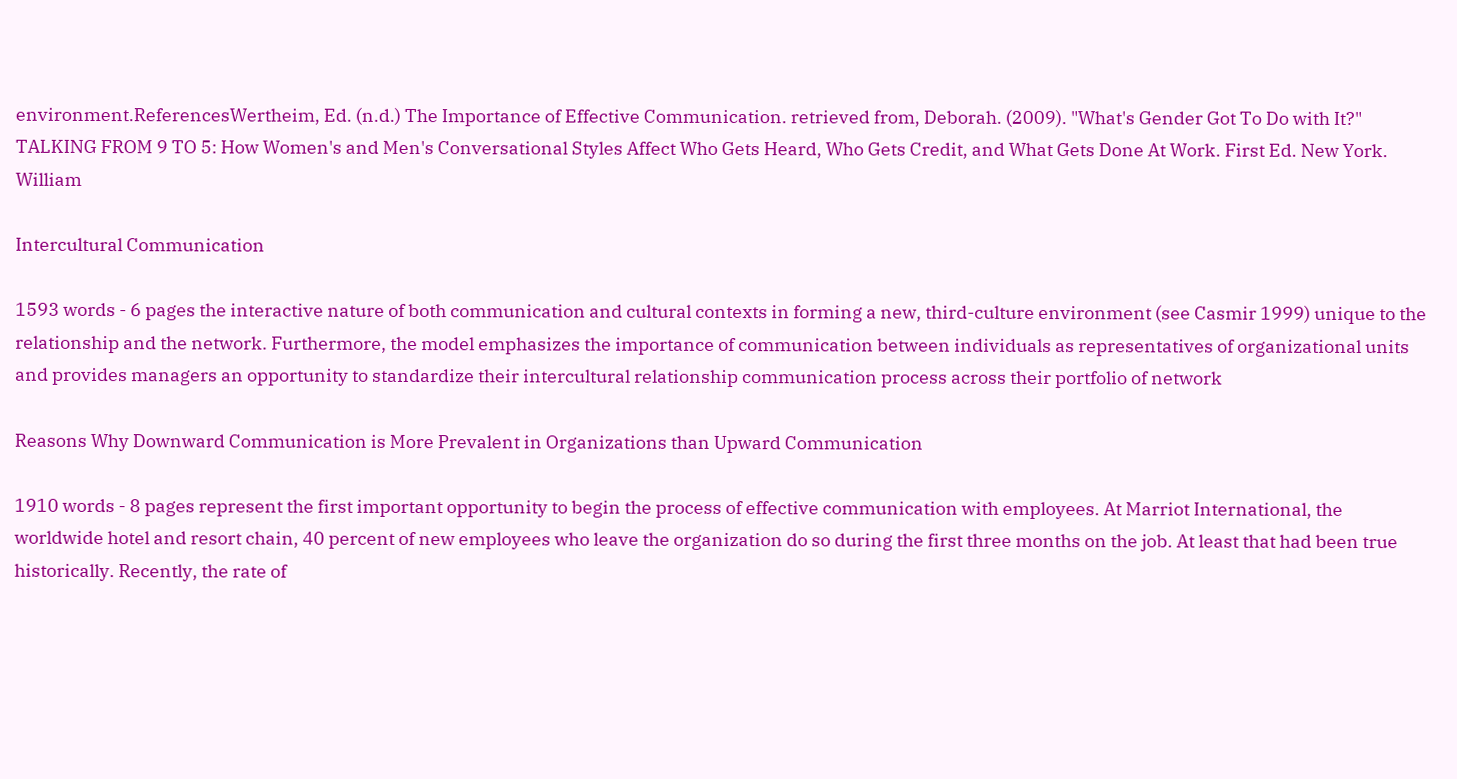environment.ReferencesWertheim, Ed. (n.d.) The Importance of Effective Communication. retrieved from, Deborah. (2009). "What's Gender Got To Do with It?" TALKING FROM 9 TO 5: How Women's and Men's Conversational Styles Affect Who Gets Heard, Who Gets Credit, and What Gets Done At Work. First Ed. New York. William

Intercultural Communication

1593 words - 6 pages the interactive nature of both communication and cultural contexts in forming a new, third-culture environment (see Casmir 1999) unique to the relationship and the network. Furthermore, the model emphasizes the importance of communication between individuals as representatives of organizational units and provides managers an opportunity to standardize their intercultural relationship communication process across their portfolio of network

Reasons Why Downward Communication is More Prevalent in Organizations than Upward Communication

1910 words - 8 pages represent the first important opportunity to begin the process of effective communication with employees. At Marriot International, the worldwide hotel and resort chain, 40 percent of new employees who leave the organization do so during the first three months on the job. At least that had been true historically. Recently, the rate of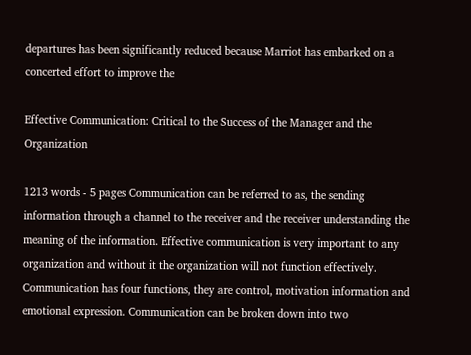departures has been significantly reduced because Marriot has embarked on a concerted effort to improve the

Effective Communication: Critical to the Success of the Manager and the Organization

1213 words - 5 pages Communication can be referred to as, the sending information through a channel to the receiver and the receiver understanding the meaning of the information. Effective communication is very important to any organization and without it the organization will not function effectively. Communication has four functions, they are control, motivation information and emotional expression. Communication can be broken down into two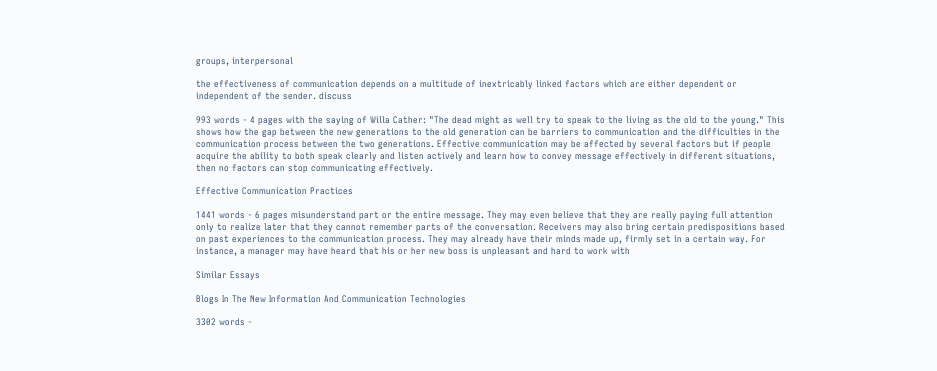groups, interpersonal

the effectiveness of communication depends on a multitude of inextricably linked factors which are either dependent or independent of the sender. discuss

993 words - 4 pages with the saying of Willa Cather: "The dead might as well try to speak to the living as the old to the young." This shows how the gap between the new generations to the old generation can be barriers to communication and the difficulties in the communication process between the two generations. Effective communication may be affected by several factors but if people acquire the ability to both speak clearly and listen actively and learn how to convey message effectively in different situations, then no factors can stop communicating effectively.

Effective Communication Practices

1441 words - 6 pages misunderstand part or the entire message. They may even believe that they are really paying full attention only to realize later that they cannot remember parts of the conversation. Receivers may also bring certain predispositions based on past experiences to the communication process. They may already have their minds made up, firmly set in a certain way. For instance, a manager may have heard that his or her new boss is unpleasant and hard to work with

Similar Essays

Blogs In The New Information And Communication Technologies

3302 words -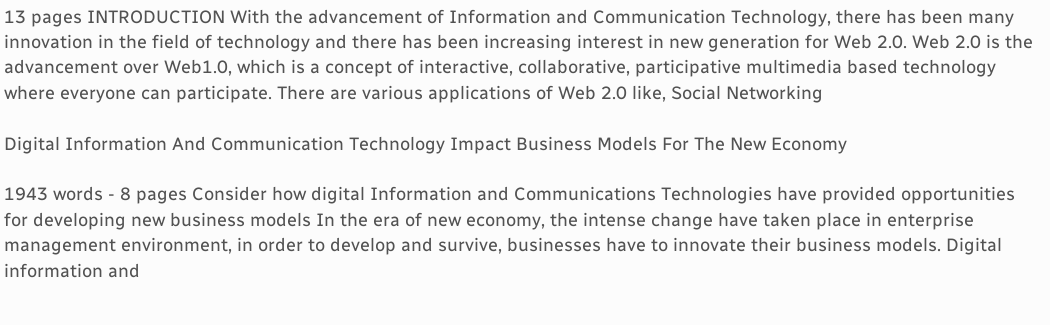13 pages INTRODUCTION With the advancement of Information and Communication Technology, there has been many innovation in the field of technology and there has been increasing interest in new generation for Web 2.0. Web 2.0 is the advancement over Web1.0, which is a concept of interactive, collaborative, participative multimedia based technology where everyone can participate. There are various applications of Web 2.0 like, Social Networking

Digital Information And Communication Technology Impact Business Models For The New Economy

1943 words - 8 pages Consider how digital Information and Communications Technologies have provided opportunities for developing new business models In the era of new economy, the intense change have taken place in enterprise management environment, in order to develop and survive, businesses have to innovate their business models. Digital information and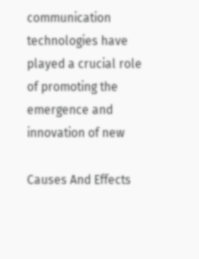communication technologies have played a crucial role of promoting the emergence and innovation of new

Causes And Effects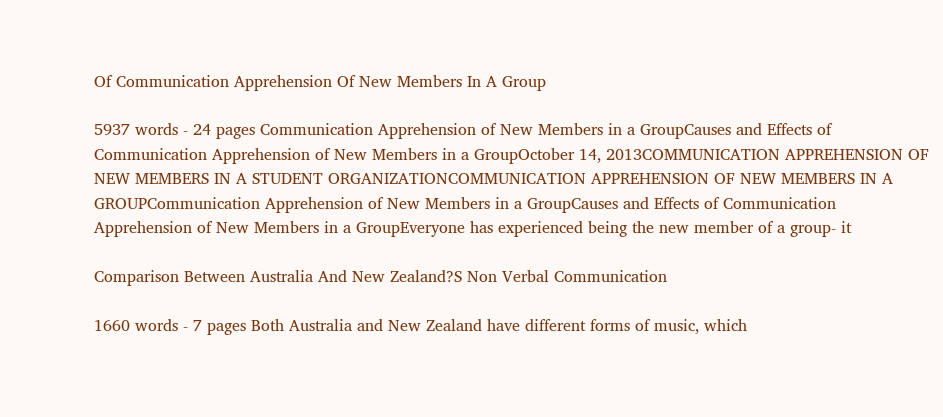Of Communication Apprehension Of New Members In A Group

5937 words - 24 pages Communication Apprehension of New Members in a GroupCauses and Effects of Communication Apprehension of New Members in a GroupOctober 14, 2013COMMUNICATION APPREHENSION OF NEW MEMBERS IN A STUDENT ORGANIZATIONCOMMUNICATION APPREHENSION OF NEW MEMBERS IN A GROUPCommunication Apprehension of New Members in a GroupCauses and Effects of Communication Apprehension of New Members in a GroupEveryone has experienced being the new member of a group- it

Comparison Between Australia And New Zealand?S Non Verbal Communication

1660 words - 7 pages Both Australia and New Zealand have different forms of music, which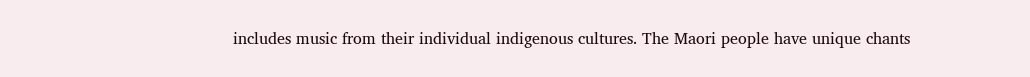includes music from their individual indigenous cultures. The Maori people have unique chants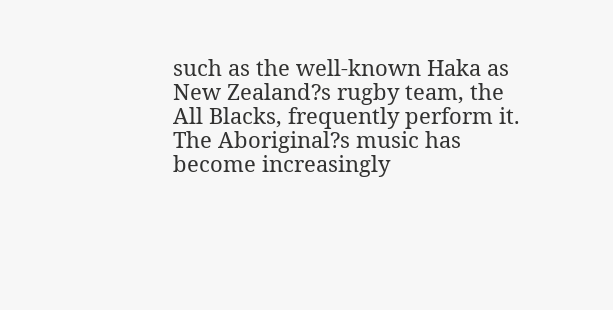such as the well-known Haka as New Zealand?s rugby team, the All Blacks, frequently perform it. The Aboriginal?s music has become increasingly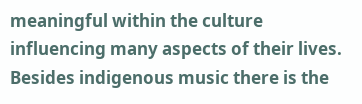meaningful within the culture influencing many aspects of their lives. Besides indigenous music there is the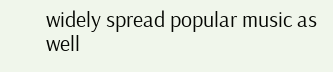widely spread popular music as well